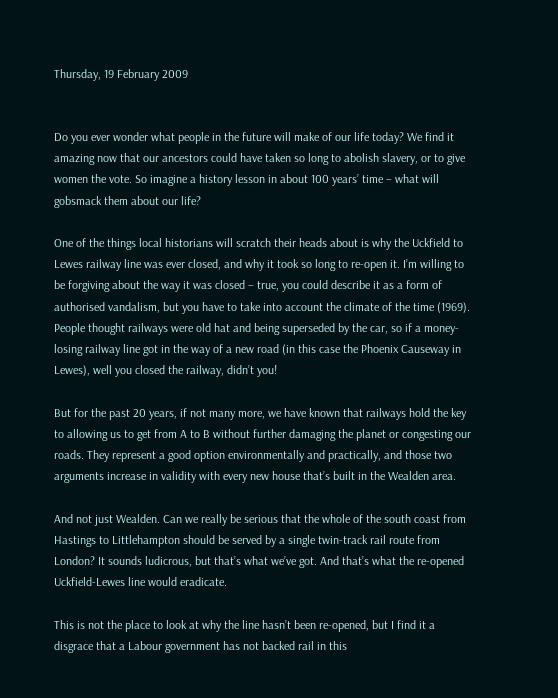Thursday, 19 February 2009


Do you ever wonder what people in the future will make of our life today? We find it amazing now that our ancestors could have taken so long to abolish slavery, or to give women the vote. So imagine a history lesson in about 100 years’ time – what will gobsmack them about our life?

One of the things local historians will scratch their heads about is why the Uckfield to Lewes railway line was ever closed, and why it took so long to re-open it. I’m willing to be forgiving about the way it was closed – true, you could describe it as a form of authorised vandalism, but you have to take into account the climate of the time (1969). People thought railways were old hat and being superseded by the car, so if a money-losing railway line got in the way of a new road (in this case the Phoenix Causeway in Lewes), well you closed the railway, didn’t you!

But for the past 20 years, if not many more, we have known that railways hold the key to allowing us to get from A to B without further damaging the planet or congesting our roads. They represent a good option environmentally and practically, and those two arguments increase in validity with every new house that’s built in the Wealden area.

And not just Wealden. Can we really be serious that the whole of the south coast from Hastings to Littlehampton should be served by a single twin-track rail route from London? It sounds ludicrous, but that’s what we’ve got. And that’s what the re-opened Uckfield-Lewes line would eradicate.

This is not the place to look at why the line hasn’t been re-opened, but I find it a disgrace that a Labour government has not backed rail in this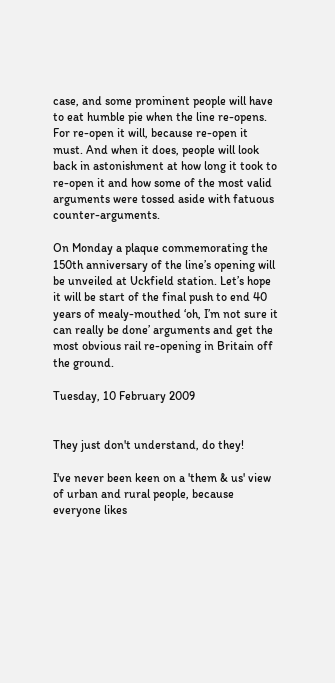case, and some prominent people will have to eat humble pie when the line re-opens. For re-open it will, because re-open it must. And when it does, people will look back in astonishment at how long it took to re-open it and how some of the most valid arguments were tossed aside with fatuous counter-arguments.

On Monday a plaque commemorating the 150th anniversary of the line’s opening will be unveiled at Uckfield station. Let’s hope it will be start of the final push to end 40 years of mealy-mouthed ‘oh, I’m not sure it can really be done’ arguments and get the most obvious rail re-opening in Britain off the ground.

Tuesday, 10 February 2009


They just don't understand, do they!

I've never been keen on a 'them & us' view of urban and rural people, because everyone likes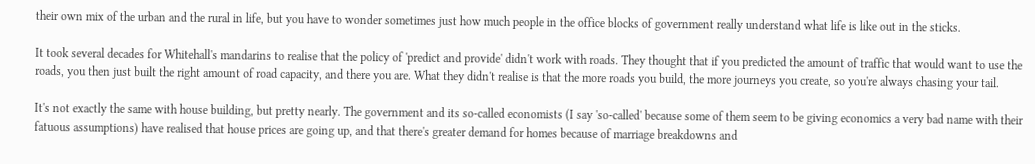their own mix of the urban and the rural in life, but you have to wonder sometimes just how much people in the office blocks of government really understand what life is like out in the sticks.

It took several decades for Whitehall's mandarins to realise that the policy of 'predict and provide' didn't work with roads. They thought that if you predicted the amount of traffic that would want to use the roads, you then just built the right amount of road capacity, and there you are. What they didn't realise is that the more roads you build, the more journeys you create, so you're always chasing your tail.

It's not exactly the same with house building, but pretty nearly. The government and its so-called economists (I say 'so-called' because some of them seem to be giving economics a very bad name with their fatuous assumptions) have realised that house prices are going up, and that there's greater demand for homes because of marriage breakdowns and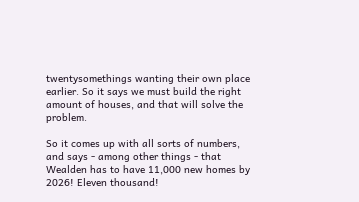twentysomethings wanting their own place earlier. So it says we must build the right amount of houses, and that will solve the problem.

So it comes up with all sorts of numbers, and says - among other things - that Wealden has to have 11,000 new homes by 2026! Eleven thousand!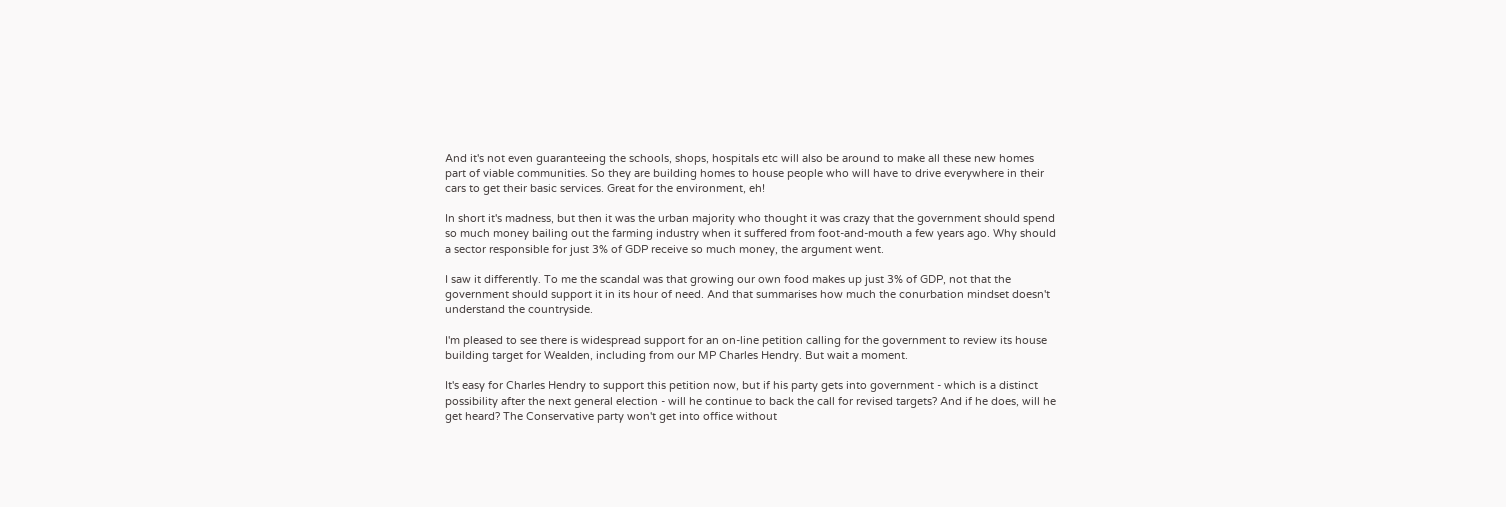And it's not even guaranteeing the schools, shops, hospitals etc will also be around to make all these new homes part of viable communities. So they are building homes to house people who will have to drive everywhere in their cars to get their basic services. Great for the environment, eh!

In short it's madness, but then it was the urban majority who thought it was crazy that the government should spend so much money bailing out the farming industry when it suffered from foot-and-mouth a few years ago. Why should a sector responsible for just 3% of GDP receive so much money, the argument went.

I saw it differently. To me the scandal was that growing our own food makes up just 3% of GDP, not that the government should support it in its hour of need. And that summarises how much the conurbation mindset doesn't understand the countryside.

I'm pleased to see there is widespread support for an on-line petition calling for the government to review its house building target for Wealden, including from our MP Charles Hendry. But wait a moment.

It's easy for Charles Hendry to support this petition now, but if his party gets into government - which is a distinct possibility after the next general election - will he continue to back the call for revised targets? And if he does, will he get heard? The Conservative party won't get into office without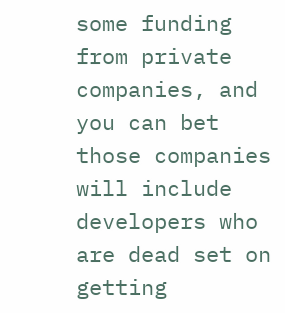some funding from private companies, and you can bet those companies will include developers who are dead set on getting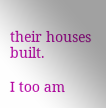their houses built.

I too am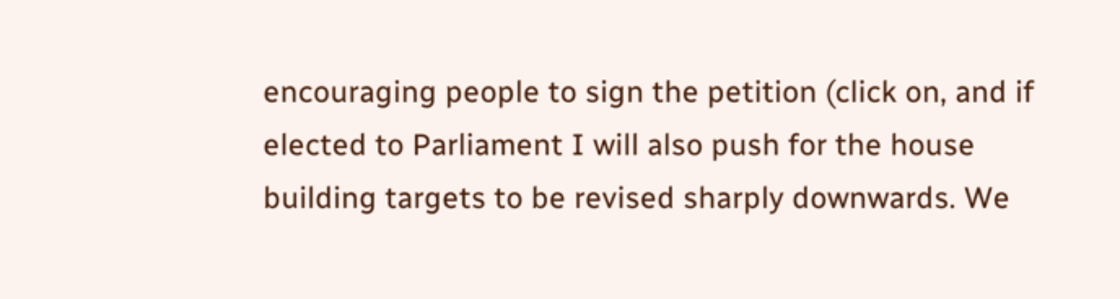encouraging people to sign the petition (click on, and if elected to Parliament I will also push for the house building targets to be revised sharply downwards. We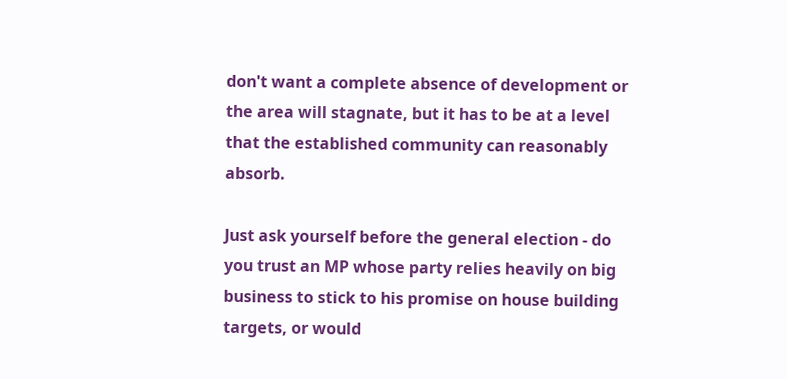don't want a complete absence of development or the area will stagnate, but it has to be at a level that the established community can reasonably absorb.

Just ask yourself before the general election - do you trust an MP whose party relies heavily on big business to stick to his promise on house building targets, or would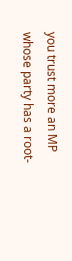you trust more an MP whose party has a root-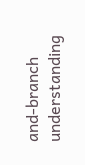and-branch understanding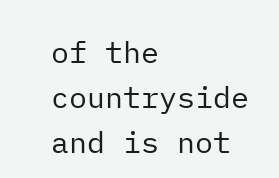of the countryside and is not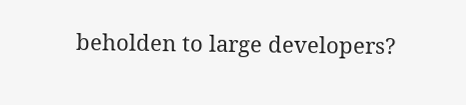beholden to large developers?